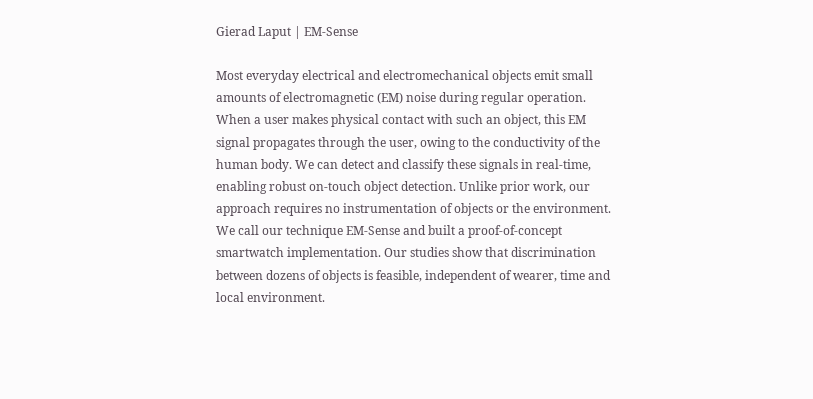Gierad Laput | EM-Sense

Most everyday electrical and electromechanical objects emit small amounts of electromagnetic (EM) noise during regular operation. When a user makes physical contact with such an object, this EM signal propagates through the user, owing to the conductivity of the human body. We can detect and classify these signals in real-time, enabling robust on-touch object detection. Unlike prior work, our approach requires no instrumentation of objects or the environment. We call our technique EM-Sense and built a proof-of-concept smartwatch implementation. Our studies show that discrimination between dozens of objects is feasible, independent of wearer, time and local environment.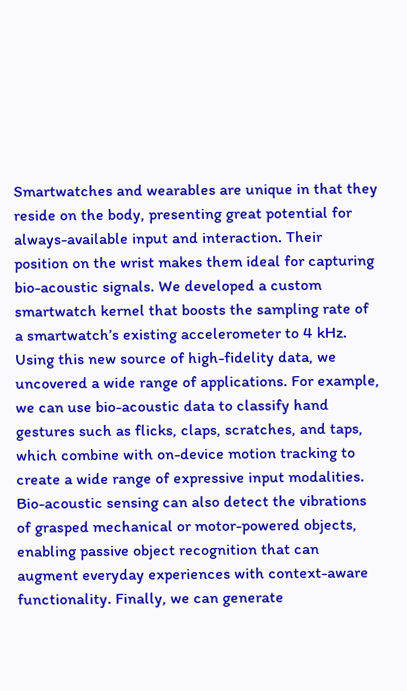Smartwatches and wearables are unique in that they reside on the body, presenting great potential for always-available input and interaction. Their position on the wrist makes them ideal for capturing bio-acoustic signals. We developed a custom smartwatch kernel that boosts the sampling rate of a smartwatch’s existing accelerometer to 4 kHz. Using this new source of high-fidelity data, we uncovered a wide range of applications. For example, we can use bio-acoustic data to classify hand gestures such as flicks, claps, scratches, and taps, which combine with on-device motion tracking to create a wide range of expressive input modalities. Bio-acoustic sensing can also detect the vibrations of grasped mechanical or motor-powered objects, enabling passive object recognition that can augment everyday experiences with context-aware functionality. Finally, we can generate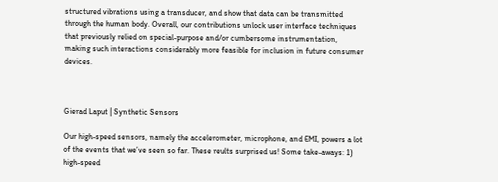structured vibrations using a transducer, and show that data can be transmitted through the human body. Overall, our contributions unlock user interface techniques that previously relied on special-purpose and/or cumbersome instrumentation, making such interactions considerably more feasible for inclusion in future consumer devices.



Gierad Laput | Synthetic Sensors

Our high-speed sensors, namely the accelerometer, microphone, and EMI, powers a lot of the events that we’ve seen so far. These reults surprised us! Some take-aways: 1) high-speed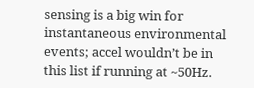sensing is a big win for instantaneous environmental events; accel wouldn’t be in this list if running at ~50Hz.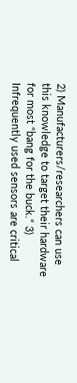2) Manufacturers/researchers can use this knowledge to target their hardware for most “bang for the buck.“ 3) Infrequently used sensors are critical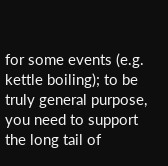for some events (e.g. kettle boiling); to be truly general purpose, you need to support the long tail of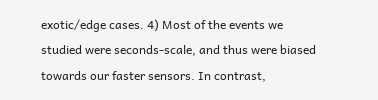exotic/edge cases. 4) Most of the events we studied were seconds-scale, and thus were biased towards our faster sensors. In contrast,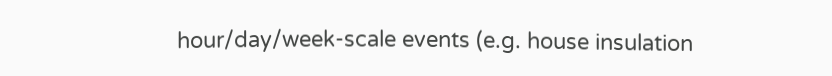hour/day/week-scale events (e.g. house insulation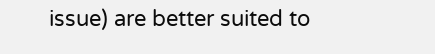issue) are better suited to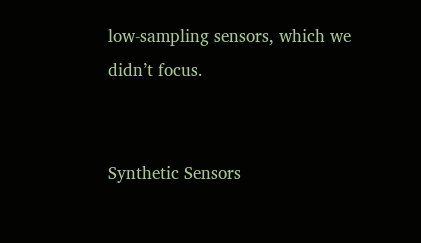low-sampling sensors, which we didn’t focus.


Synthetic Sensors